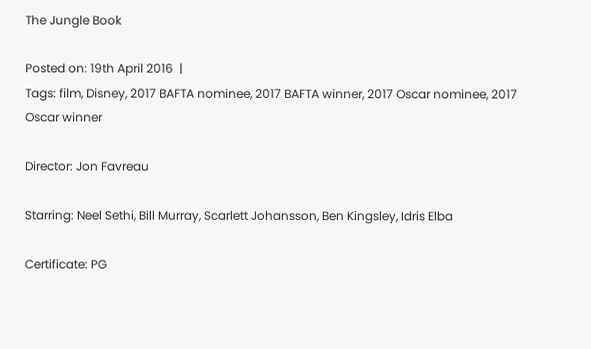The Jungle Book

Posted on: 19th April 2016  |
Tags: film, Disney, 2017 BAFTA nominee, 2017 BAFTA winner, 2017 Oscar nominee, 2017 Oscar winner

Director: Jon Favreau

Starring: Neel Sethi, Bill Murray, Scarlett Johansson, Ben Kingsley, Idris Elba

Certificate: PG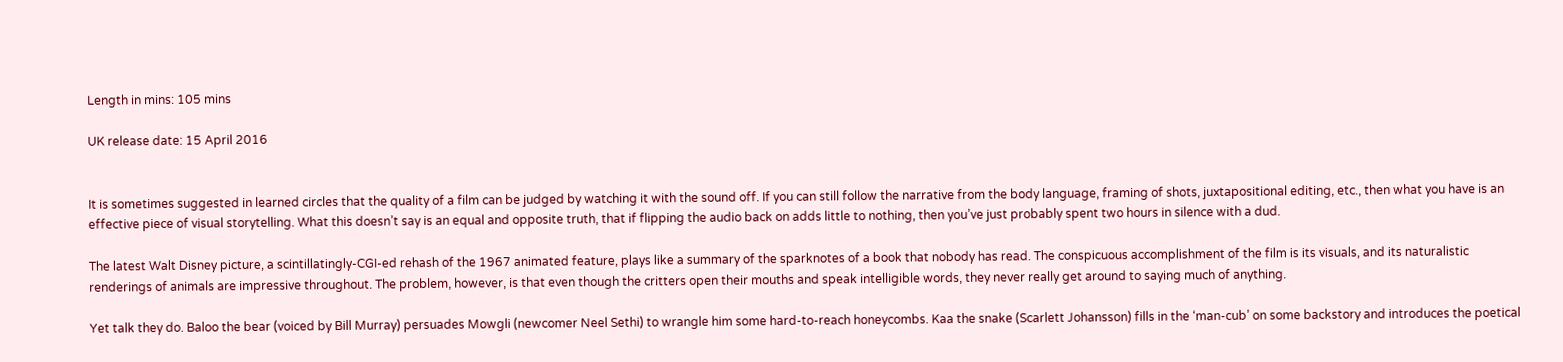Length in mins: 105 mins

UK release date: 15 April 2016


It is sometimes suggested in learned circles that the quality of a film can be judged by watching it with the sound off. If you can still follow the narrative from the body language, framing of shots, juxtapositional editing, etc., then what you have is an effective piece of visual storytelling. What this doesn’t say is an equal and opposite truth, that if flipping the audio back on adds little to nothing, then you’ve just probably spent two hours in silence with a dud.

The latest Walt Disney picture, a scintillatingly-CGI-ed rehash of the 1967 animated feature, plays like a summary of the sparknotes of a book that nobody has read. The conspicuous accomplishment of the film is its visuals, and its naturalistic renderings of animals are impressive throughout. The problem, however, is that even though the critters open their mouths and speak intelligible words, they never really get around to saying much of anything.

Yet talk they do. Baloo the bear (voiced by Bill Murray) persuades Mowgli (newcomer Neel Sethi) to wrangle him some hard-to-reach honeycombs. Kaa the snake (Scarlett Johansson) fills in the ‘man-cub’ on some backstory and introduces the poetical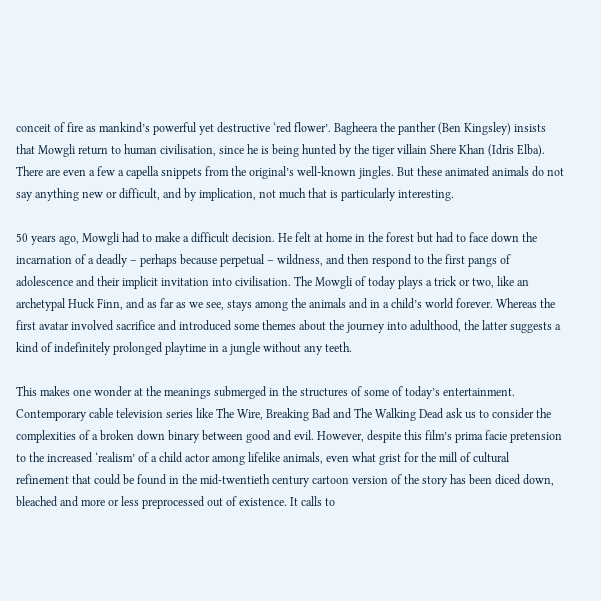conceit of fire as mankind’s powerful yet destructive ‘red flower’. Bagheera the panther (Ben Kingsley) insists that Mowgli return to human civilisation, since he is being hunted by the tiger villain Shere Khan (Idris Elba). There are even a few a capella snippets from the original’s well-known jingles. But these animated animals do not say anything new or difficult, and by implication, not much that is particularly interesting.

50 years ago, Mowgli had to make a difficult decision. He felt at home in the forest but had to face down the incarnation of a deadly – perhaps because perpetual – wildness, and then respond to the first pangs of adolescence and their implicit invitation into civilisation. The Mowgli of today plays a trick or two, like an archetypal Huck Finn, and as far as we see, stays among the animals and in a child’s world forever. Whereas the first avatar involved sacrifice and introduced some themes about the journey into adulthood, the latter suggests a kind of indefinitely prolonged playtime in a jungle without any teeth.

This makes one wonder at the meanings submerged in the structures of some of today’s entertainment. Contemporary cable television series like The Wire, Breaking Bad and The Walking Dead ask us to consider the complexities of a broken down binary between good and evil. However, despite this film’s prima facie pretension to the increased ‘realism’ of a child actor among lifelike animals, even what grist for the mill of cultural refinement that could be found in the mid-twentieth century cartoon version of the story has been diced down, bleached and more or less preprocessed out of existence. It calls to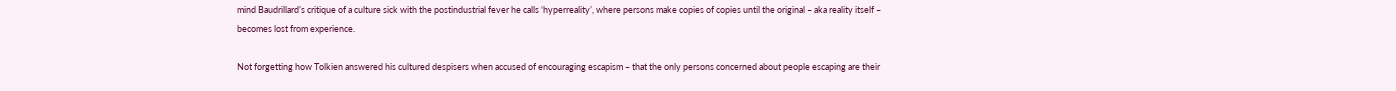mind Baudrillard’s critique of a culture sick with the postindustrial fever he calls ‘hyperreality’, where persons make copies of copies until the original – aka reality itself – becomes lost from experience.

Not forgetting how Tolkien answered his cultured despisers when accused of encouraging escapism – that the only persons concerned about people escaping are their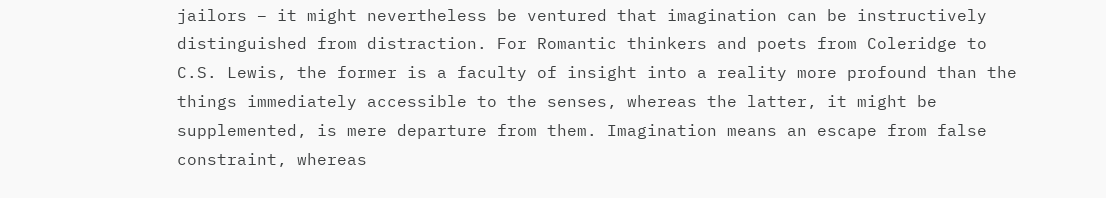jailors – it might nevertheless be ventured that imagination can be instructively distinguished from distraction. For Romantic thinkers and poets from Coleridge to C.S. Lewis, the former is a faculty of insight into a reality more profound than the things immediately accessible to the senses, whereas the latter, it might be supplemented, is mere departure from them. Imagination means an escape from false constraint, whereas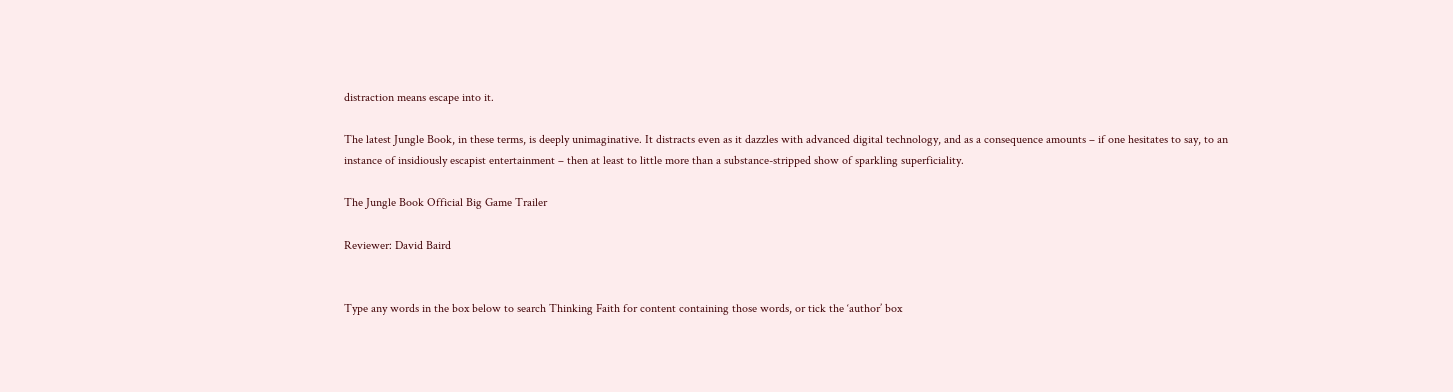distraction means escape into it.

The latest Jungle Book, in these terms, is deeply unimaginative. It distracts even as it dazzles with advanced digital technology, and as a consequence amounts – if one hesitates to say, to an instance of insidiously escapist entertainment – then at least to little more than a substance-stripped show of sparkling superficiality.

The Jungle Book Official Big Game Trailer

Reviewer: David Baird


Type any words in the box below to search Thinking Faith for content containing those words, or tick the ‘author’ box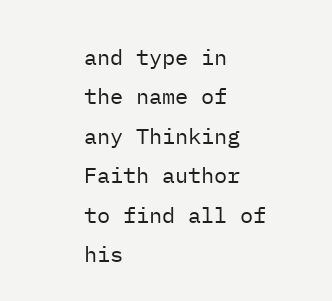and type in the name of any Thinking Faith author to find all of his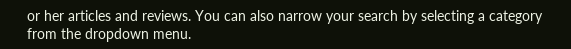or her articles and reviews. You can also narrow your search by selecting a category from the dropdown menu.